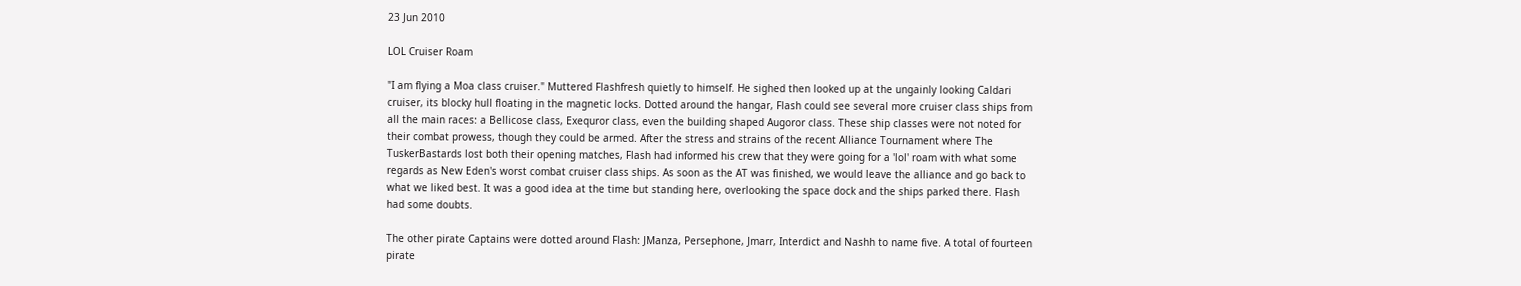23 Jun 2010

LOL Cruiser Roam

"I am flying a Moa class cruiser." Muttered Flashfresh quietly to himself. He sighed then looked up at the ungainly looking Caldari cruiser, its blocky hull floating in the magnetic locks. Dotted around the hangar, Flash could see several more cruiser class ships from all the main races: a Bellicose class, Exequror class, even the building shaped Augoror class. These ship classes were not noted for their combat prowess, though they could be armed. After the stress and strains of the recent Alliance Tournament where The TuskerBastards lost both their opening matches, Flash had informed his crew that they were going for a 'lol' roam with what some regards as New Eden's worst combat cruiser class ships. As soon as the AT was finished, we would leave the alliance and go back to what we liked best. It was a good idea at the time but standing here, overlooking the space dock and the ships parked there. Flash had some doubts.

The other pirate Captains were dotted around Flash: JManza, Persephone, Jmarr, Interdict and Nashh to name five. A total of fourteen pirate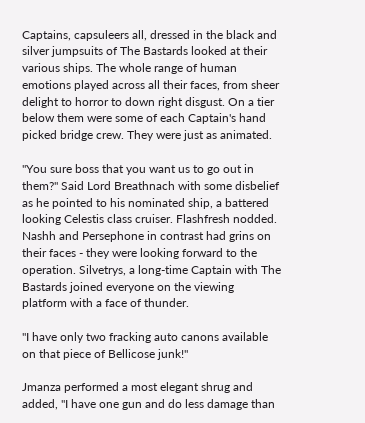Captains, capsuleers all, dressed in the black and silver jumpsuits of The Bastards looked at their various ships. The whole range of human emotions played across all their faces, from sheer delight to horror to down right disgust. On a tier below them were some of each Captain's hand picked bridge crew. They were just as animated.

"You sure boss that you want us to go out in them?" Said Lord Breathnach with some disbelief as he pointed to his nominated ship, a battered looking Celestis class cruiser. Flashfresh nodded. Nashh and Persephone in contrast had grins on their faces - they were looking forward to the operation. Silvetrys, a long-time Captain with The Bastards joined everyone on the viewing platform with a face of thunder.

"I have only two fracking auto canons available on that piece of Bellicose junk!"

Jmanza performed a most elegant shrug and added, "I have one gun and do less damage than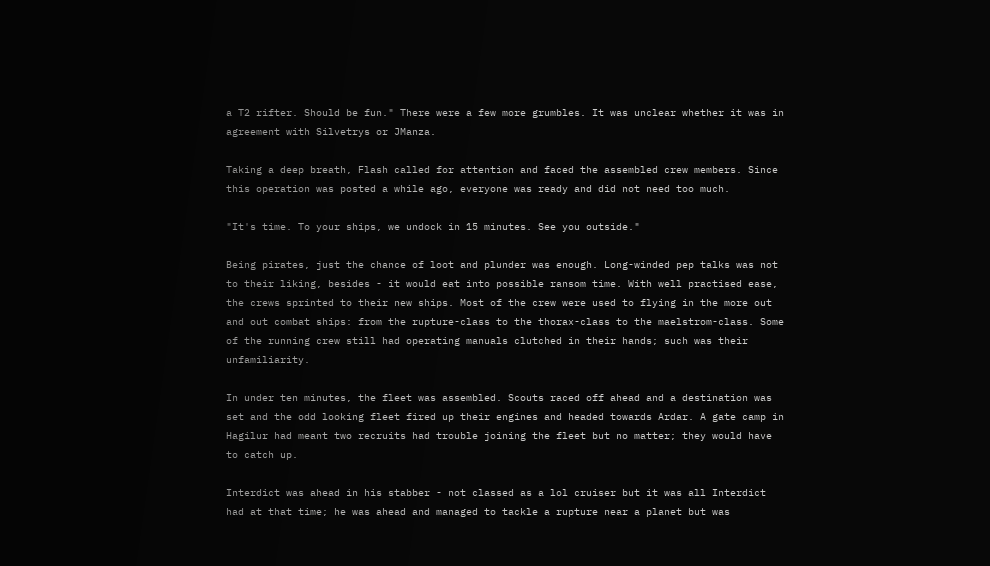a T2 rifter. Should be fun." There were a few more grumbles. It was unclear whether it was in agreement with Silvetrys or JManza.

Taking a deep breath, Flash called for attention and faced the assembled crew members. Since this operation was posted a while ago, everyone was ready and did not need too much.

"It's time. To your ships, we undock in 15 minutes. See you outside."

Being pirates, just the chance of loot and plunder was enough. Long-winded pep talks was not to their liking, besides - it would eat into possible ransom time. With well practised ease, the crews sprinted to their new ships. Most of the crew were used to flying in the more out and out combat ships: from the rupture-class to the thorax-class to the maelstrom-class. Some of the running crew still had operating manuals clutched in their hands; such was their unfamiliarity.

In under ten minutes, the fleet was assembled. Scouts raced off ahead and a destination was set and the odd looking fleet fired up their engines and headed towards Ardar. A gate camp in Hagilur had meant two recruits had trouble joining the fleet but no matter; they would have to catch up.

Interdict was ahead in his stabber - not classed as a lol cruiser but it was all Interdict had at that time; he was ahead and managed to tackle a rupture near a planet but was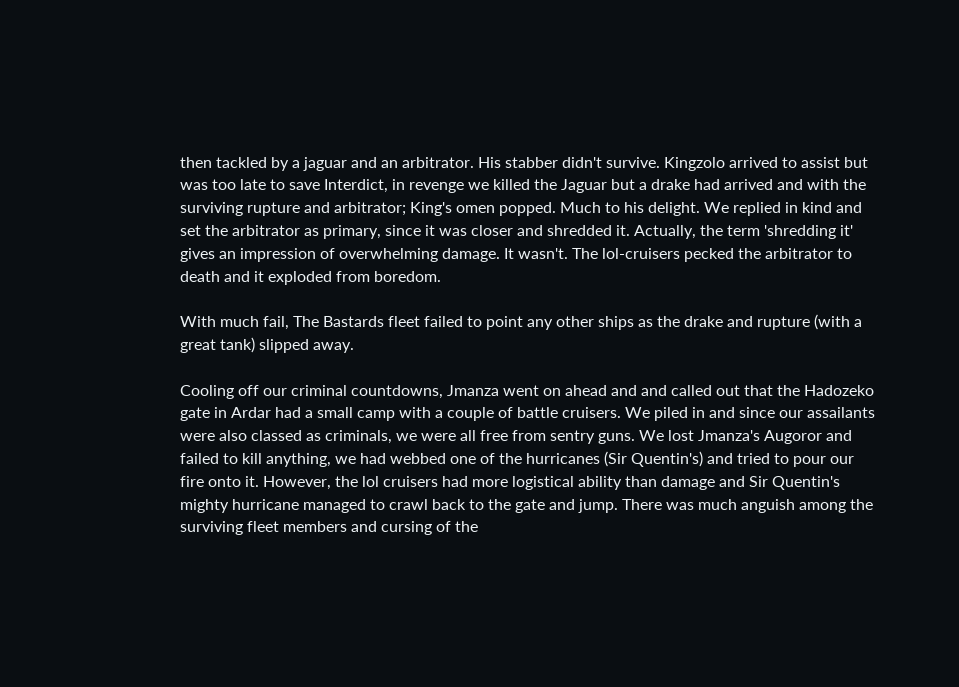then tackled by a jaguar and an arbitrator. His stabber didn't survive. Kingzolo arrived to assist but was too late to save Interdict, in revenge we killed the Jaguar but a drake had arrived and with the surviving rupture and arbitrator; King's omen popped. Much to his delight. We replied in kind and set the arbitrator as primary, since it was closer and shredded it. Actually, the term 'shredding it' gives an impression of overwhelming damage. It wasn't. The lol-cruisers pecked the arbitrator to death and it exploded from boredom.

With much fail, The Bastards fleet failed to point any other ships as the drake and rupture (with a great tank) slipped away.

Cooling off our criminal countdowns, Jmanza went on ahead and and called out that the Hadozeko gate in Ardar had a small camp with a couple of battle cruisers. We piled in and since our assailants were also classed as criminals, we were all free from sentry guns. We lost Jmanza's Augoror and failed to kill anything, we had webbed one of the hurricanes (Sir Quentin's) and tried to pour our fire onto it. However, the lol cruisers had more logistical ability than damage and Sir Quentin's mighty hurricane managed to crawl back to the gate and jump. There was much anguish among the surviving fleet members and cursing of the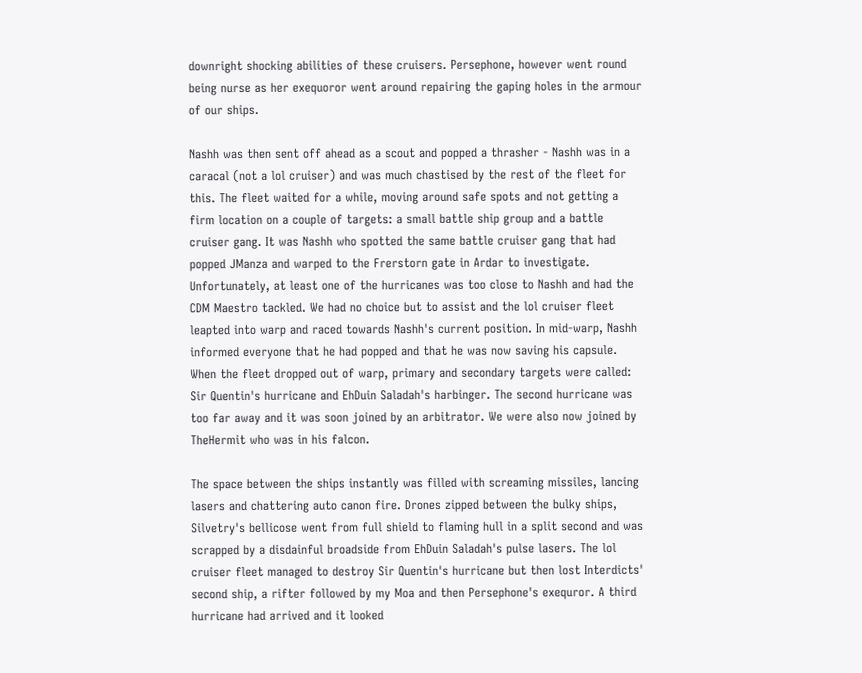downright shocking abilities of these cruisers. Persephone, however went round being nurse as her exequoror went around repairing the gaping holes in the armour of our ships.

Nashh was then sent off ahead as a scout and popped a thrasher - Nashh was in a caracal (not a lol cruiser) and was much chastised by the rest of the fleet for this. The fleet waited for a while, moving around safe spots and not getting a firm location on a couple of targets: a small battle ship group and a battle cruiser gang. It was Nashh who spotted the same battle cruiser gang that had popped JManza and warped to the Frerstorn gate in Ardar to investigate. Unfortunately, at least one of the hurricanes was too close to Nashh and had the CDM Maestro tackled. We had no choice but to assist and the lol cruiser fleet leapted into warp and raced towards Nashh's current position. In mid-warp, Nashh informed everyone that he had popped and that he was now saving his capsule. When the fleet dropped out of warp, primary and secondary targets were called: Sir Quentin's hurricane and EhDuin Saladah's harbinger. The second hurricane was too far away and it was soon joined by an arbitrator. We were also now joined by TheHermit who was in his falcon.

The space between the ships instantly was filled with screaming missiles, lancing lasers and chattering auto canon fire. Drones zipped between the bulky ships, Silvetry's bellicose went from full shield to flaming hull in a split second and was scrapped by a disdainful broadside from EhDuin Saladah's pulse lasers. The lol cruiser fleet managed to destroy Sir Quentin's hurricane but then lost Interdicts' second ship, a rifter followed by my Moa and then Persephone's exequror. A third hurricane had arrived and it looked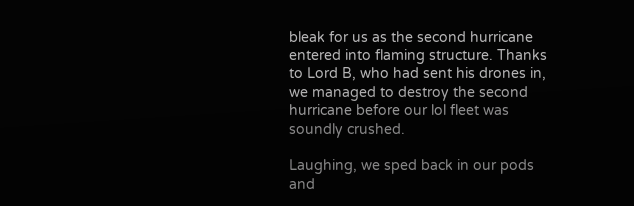bleak for us as the second hurricane entered into flaming structure. Thanks to Lord B, who had sent his drones in, we managed to destroy the second hurricane before our lol fleet was soundly crushed.

Laughing, we sped back in our pods and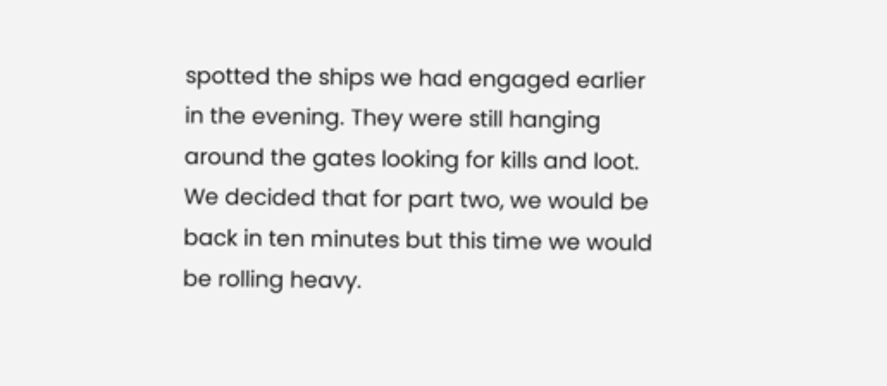spotted the ships we had engaged earlier in the evening. They were still hanging around the gates looking for kills and loot. We decided that for part two, we would be back in ten minutes but this time we would be rolling heavy.